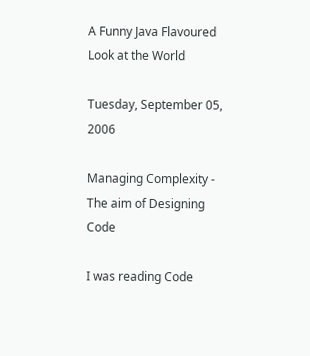A Funny Java Flavoured Look at the World

Tuesday, September 05, 2006

Managing Complexity - The aim of Designing Code

I was reading Code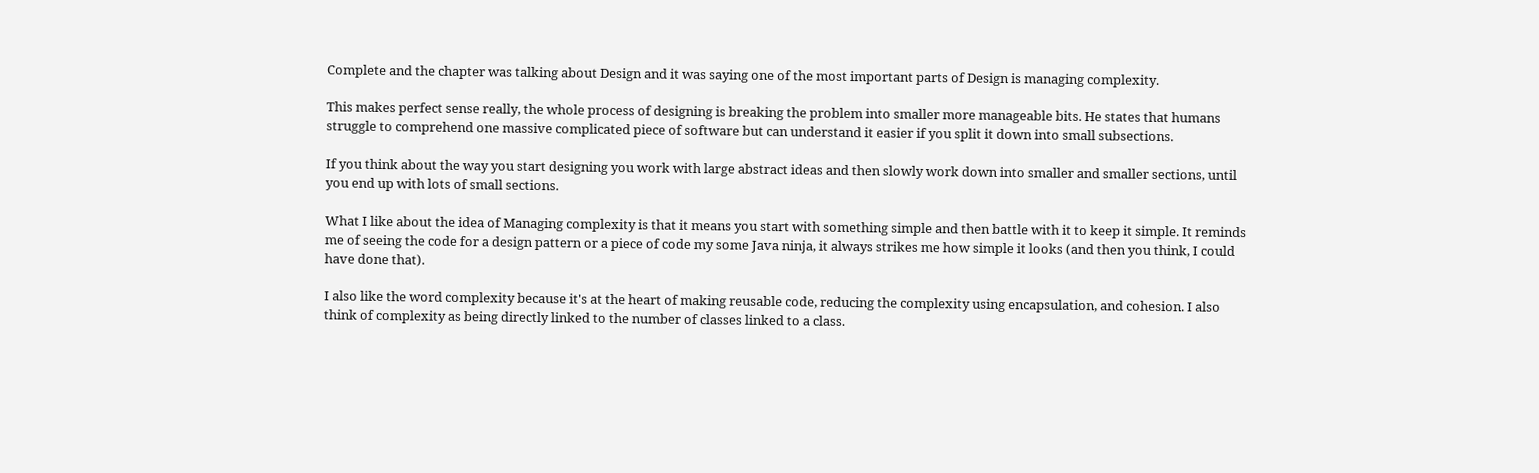Complete and the chapter was talking about Design and it was saying one of the most important parts of Design is managing complexity.

This makes perfect sense really, the whole process of designing is breaking the problem into smaller more manageable bits. He states that humans struggle to comprehend one massive complicated piece of software but can understand it easier if you split it down into small subsections.

If you think about the way you start designing you work with large abstract ideas and then slowly work down into smaller and smaller sections, until you end up with lots of small sections.

What I like about the idea of Managing complexity is that it means you start with something simple and then battle with it to keep it simple. It reminds me of seeing the code for a design pattern or a piece of code my some Java ninja, it always strikes me how simple it looks (and then you think, I could have done that).

I also like the word complexity because it's at the heart of making reusable code, reducing the complexity using encapsulation, and cohesion. I also think of complexity as being directly linked to the number of classes linked to a class.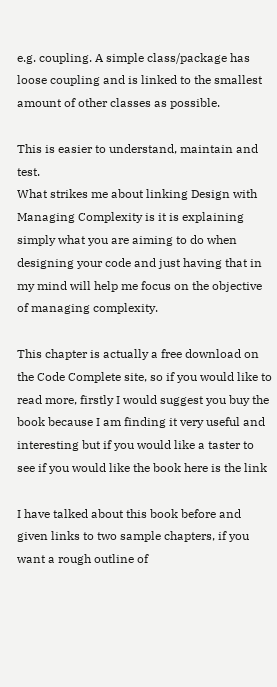e.g. coupling. A simple class/package has loose coupling and is linked to the smallest amount of other classes as possible.

This is easier to understand, maintain and test.
What strikes me about linking Design with Managing Complexity is it is explaining simply what you are aiming to do when designing your code and just having that in my mind will help me focus on the objective of managing complexity.

This chapter is actually a free download on the Code Complete site, so if you would like to read more, firstly I would suggest you buy the book because I am finding it very useful and interesting but if you would like a taster to see if you would like the book here is the link

I have talked about this book before and given links to two sample chapters, if you want a rough outline of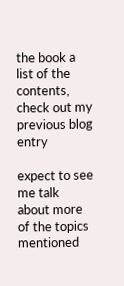the book a list of the contents, check out my previous blog entry

expect to see me talk about more of the topics mentioned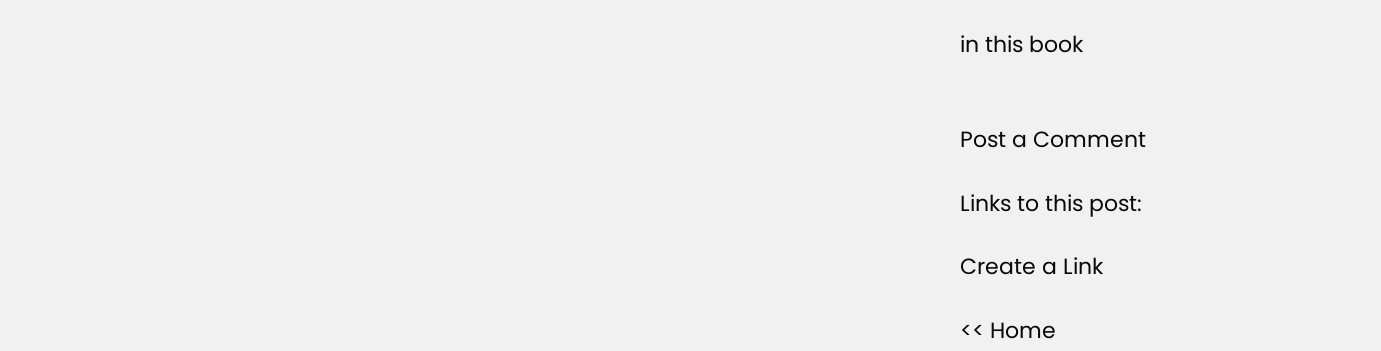in this book


Post a Comment

Links to this post:

Create a Link

<< Home